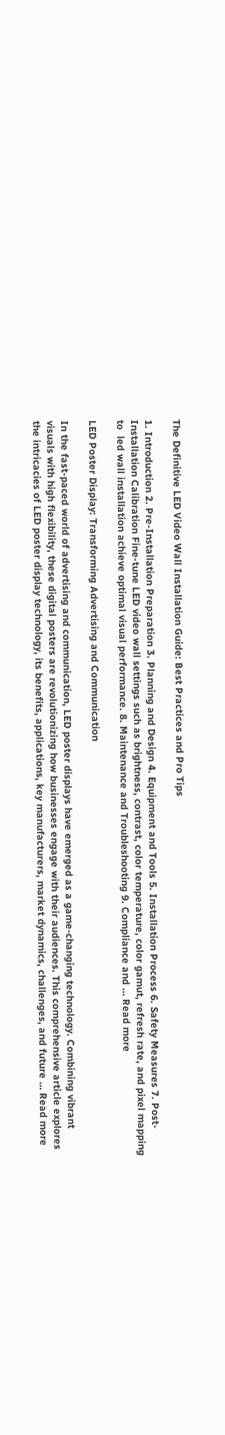The Definitive LED Video Wall Installation Guide: Best Practices and Pro Tips

1. Introduction 2. Pre-Installation Preparation 3. Planning and Design 4. Equipment and Tools 5. Installation Process 6. Safety Measures 7. Post-Installation Calibration Fine-tune LED video wall settings such as brightness, contrast, color temperature, color gamut, refresh rate, and pixel mapping to  led wall installation achieve optimal visual performance. 8. Maintenance and Troubleshooting 9. Compliance and … Read more

LED Poster Display: Transforming Advertising and Communication

In the fast-paced world of advertising and communication, LED poster displays have emerged as a game-changing technology. Combining vibrant visuals with high flexibility, these digital posters are revolutionizing how businesses engage with their audiences. This comprehensive article explores the intricacies of LED poster display technology, its benefits, applications, key manufacturers, market dynamics, challenges, and future … Read more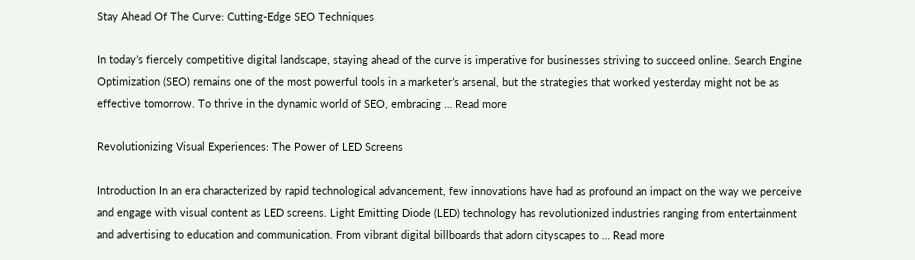Stay Ahead Of The Curve: Cutting-Edge SEO Techniques

In today’s fiercely competitive digital landscape, staying ahead of the curve is imperative for businesses striving to succeed online. Search Engine Optimization (SEO) remains one of the most powerful tools in a marketer’s arsenal, but the strategies that worked yesterday might not be as effective tomorrow. To thrive in the dynamic world of SEO, embracing … Read more

Revolutionizing Visual Experiences: The Power of LED Screens

Introduction In an era characterized by rapid technological advancement, few innovations have had as profound an impact on the way we perceive and engage with visual content as LED screens. Light Emitting Diode (LED) technology has revolutionized industries ranging from entertainment and advertising to education and communication. From vibrant digital billboards that adorn cityscapes to … Read more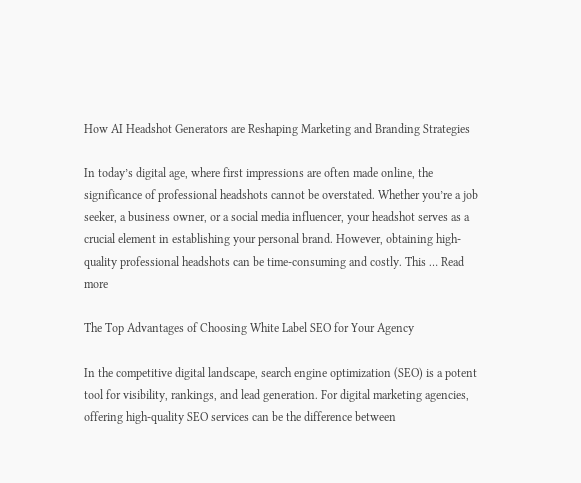How AI Headshot Generators are Reshaping Marketing and Branding Strategies

In today’s digital age, where first impressions are often made online, the significance of professional headshots cannot be overstated. Whether you’re a job seeker, a business owner, or a social media influencer, your headshot serves as a crucial element in establishing your personal brand. However, obtaining high-quality professional headshots can be time-consuming and costly. This … Read more

The Top Advantages of Choosing White Label SEO for Your Agency

In the competitive digital landscape, search engine optimization (SEO) is a potent tool for visibility, rankings, and lead generation. For digital marketing agencies, offering high-quality SEO services can be the difference between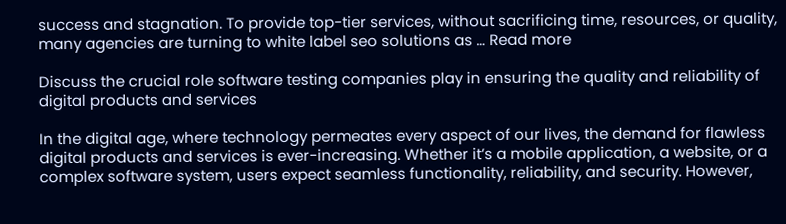success and stagnation. To provide top-tier services, without sacrificing time, resources, or quality, many agencies are turning to white label seo solutions as … Read more

Discuss the crucial role software testing companies play in ensuring the quality and reliability of digital products and services

In the digital age, where technology permeates every aspect of our lives, the demand for flawless digital products and services is ever-increasing. Whether it’s a mobile application, a website, or a complex software system, users expect seamless functionality, reliability, and security. However,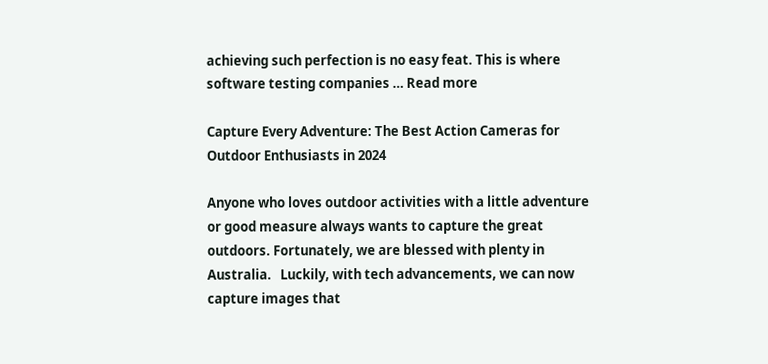achieving such perfection is no easy feat. This is where software testing companies … Read more

Capture Every Adventure: The Best Action Cameras for Outdoor Enthusiasts in 2024

Anyone who loves outdoor activities with a little adventure or good measure always wants to capture the great outdoors. Fortunately, we are blessed with plenty in Australia.   Luckily, with tech advancements, we can now capture images that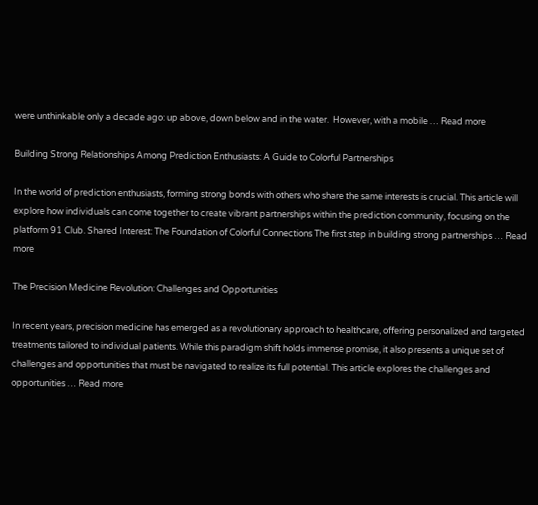were unthinkable only a decade ago: up above, down below and in the water.  However, with a mobile … Read more

Building Strong Relationships Among Prediction Enthusiasts: A Guide to Colorful Partnerships

In the world of prediction enthusiasts, forming strong bonds with others who share the same interests is crucial. This article will explore how individuals can come together to create vibrant partnerships within the prediction community, focusing on the platform 91 Club. Shared Interest: The Foundation of Colorful Connections The first step in building strong partnerships … Read more

The Precision Medicine Revolution: Challenges and Opportunities

In recent years, precision medicine has emerged as a revolutionary approach to healthcare, offering personalized and targeted treatments tailored to individual patients. While this paradigm shift holds immense promise, it also presents a unique set of challenges and opportunities that must be navigated to realize its full potential. This article explores the challenges and opportunities … Read more